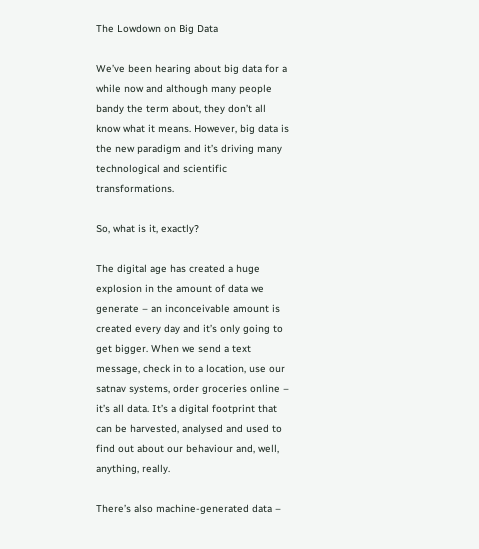The Lowdown on Big Data

We’ve been hearing about big data for a while now and although many people bandy the term about, they don’t all know what it means. However, big data is the new paradigm and it’s driving many technological and scientific transformations.

So, what is it, exactly?

The digital age has created a huge explosion in the amount of data we generate – an inconceivable amount is created every day and it’s only going to get bigger. When we send a text message, check in to a location, use our satnav systems, order groceries online – it’s all data. It’s a digital footprint that can be harvested, analysed and used to find out about our behaviour and, well, anything, really.

There’s also machine-generated data –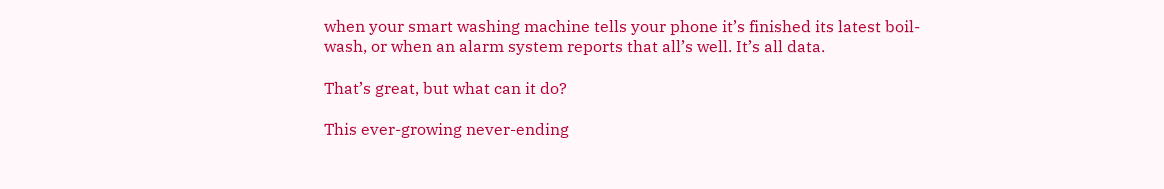when your smart washing machine tells your phone it’s finished its latest boil-wash, or when an alarm system reports that all’s well. It’s all data.

That’s great, but what can it do?

This ever-growing never-ending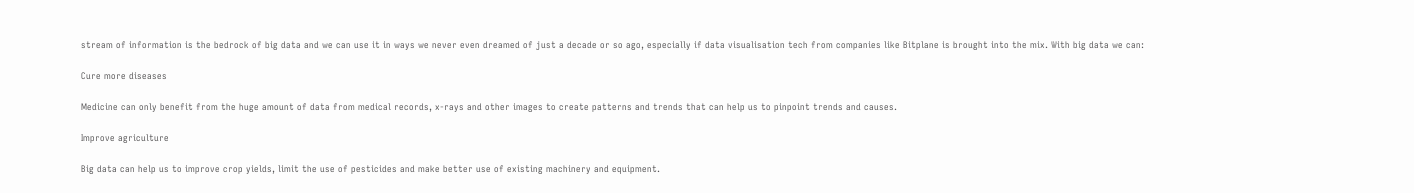stream of information is the bedrock of big data and we can use it in ways we never even dreamed of just a decade or so ago, especially if data visualisation tech from companies like Bitplane is brought into the mix. With big data we can:

Cure more diseases

Medicine can only benefit from the huge amount of data from medical records, x-rays and other images to create patterns and trends that can help us to pinpoint trends and causes.

Improve agriculture

Big data can help us to improve crop yields, limit the use of pesticides and make better use of existing machinery and equipment.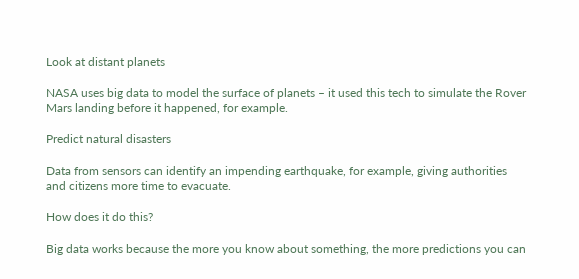Look at distant planets

NASA uses big data to model the surface of planets – it used this tech to simulate the Rover Mars landing before it happened, for example.

Predict natural disasters

Data from sensors can identify an impending earthquake, for example, giving authorities and citizens more time to evacuate.

How does it do this?

Big data works because the more you know about something, the more predictions you can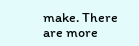make. There are more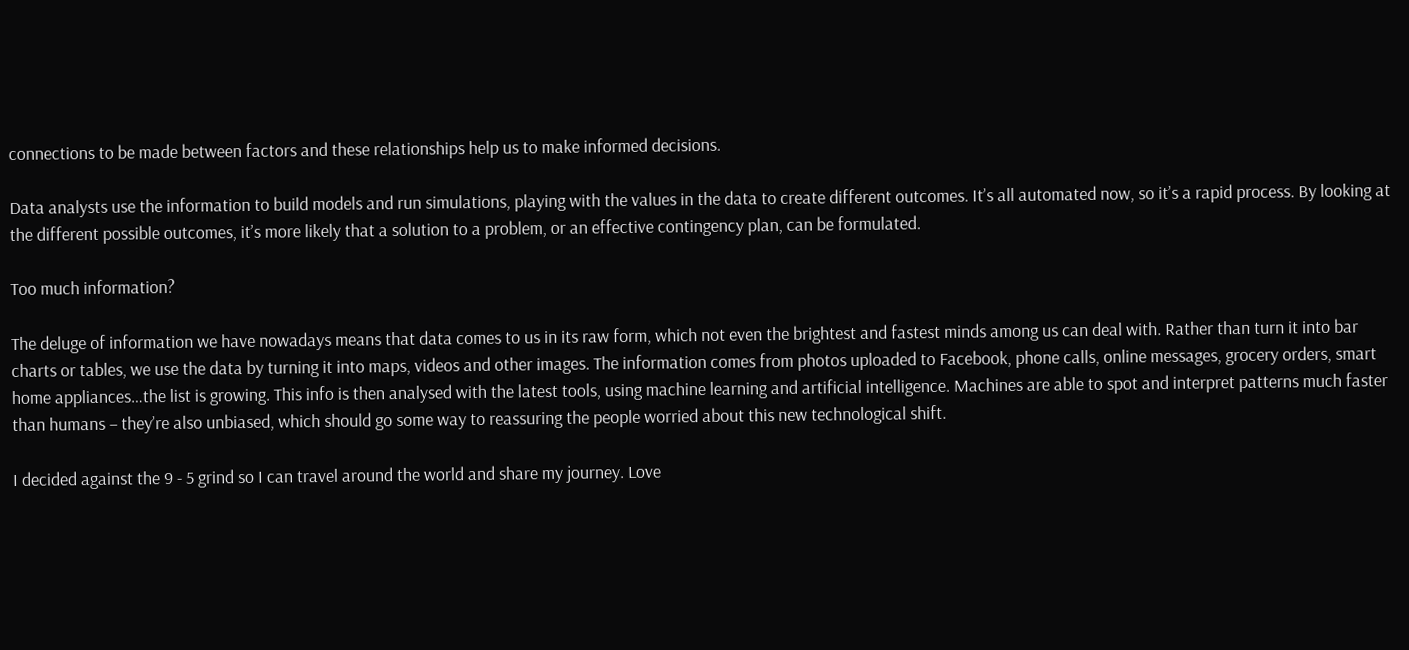connections to be made between factors and these relationships help us to make informed decisions.

Data analysts use the information to build models and run simulations, playing with the values in the data to create different outcomes. It’s all automated now, so it’s a rapid process. By looking at the different possible outcomes, it’s more likely that a solution to a problem, or an effective contingency plan, can be formulated.

Too much information?

The deluge of information we have nowadays means that data comes to us in its raw form, which not even the brightest and fastest minds among us can deal with. Rather than turn it into bar charts or tables, we use the data by turning it into maps, videos and other images. The information comes from photos uploaded to Facebook, phone calls, online messages, grocery orders, smart home appliances…the list is growing. This info is then analysed with the latest tools, using machine learning and artificial intelligence. Machines are able to spot and interpret patterns much faster than humans – they’re also unbiased, which should go some way to reassuring the people worried about this new technological shift.

I decided against the 9 - 5 grind so I can travel around the world and share my journey. Love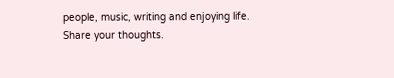people, music, writing and enjoying life. Share your thoughts.